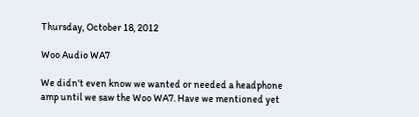Thursday, October 18, 2012

Woo Audio WA7

We didn't even know we wanted or needed a headphone amp until we saw the Woo WA7. Have we mentioned yet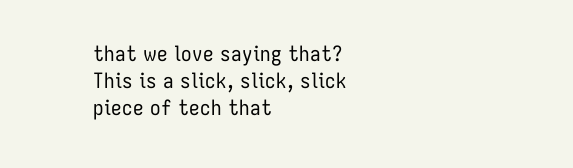that we love saying that? This is a slick, slick, slick piece of tech that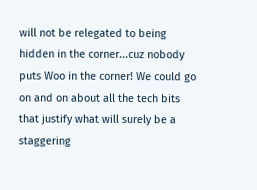will not be relegated to being hidden in the corner...cuz nobody puts Woo in the corner! We could go on and on about all the tech bits that justify what will surely be a staggering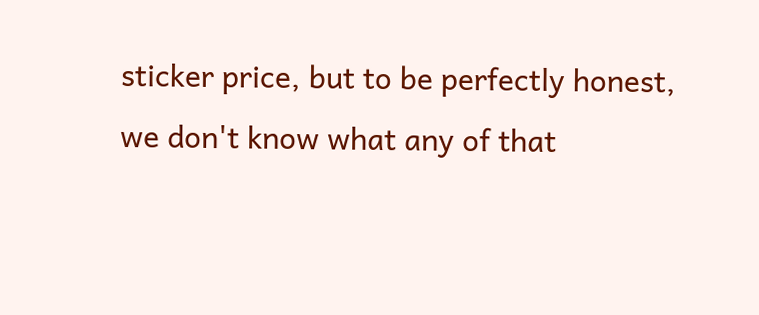sticker price, but to be perfectly honest, we don't know what any of that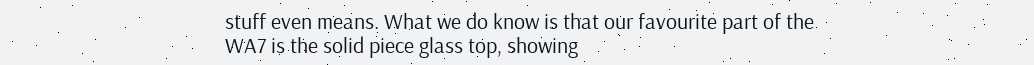stuff even means. What we do know is that our favourite part of the WA7 is the solid piece glass top, showing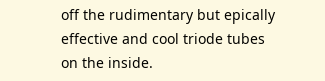off the rudimentary but epically effective and cool triode tubes on the inside.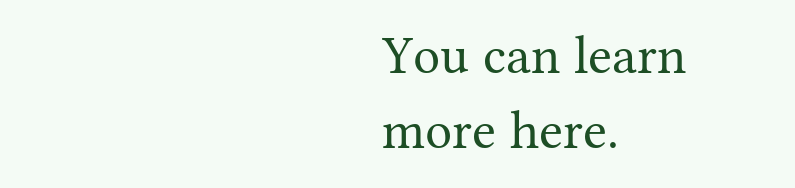You can learn more here.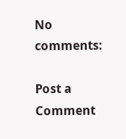No comments:

Post a Comment